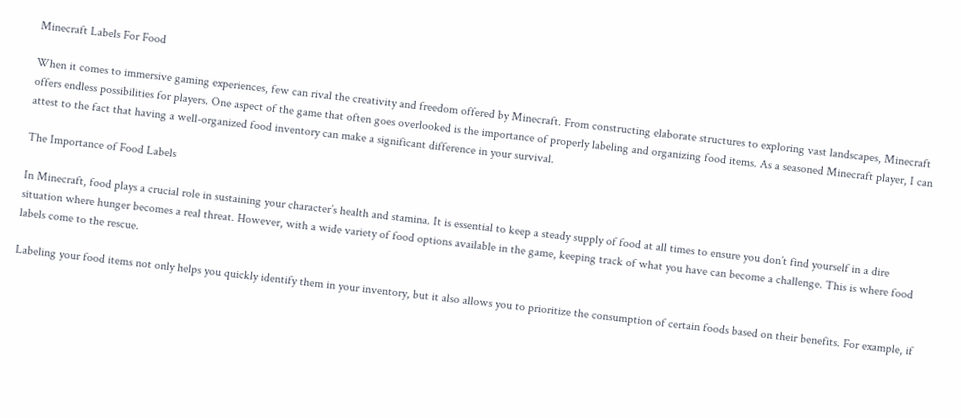Minecraft Labels For Food

When it comes to immersive gaming experiences, few can rival the creativity and freedom offered by Minecraft. From constructing elaborate structures to exploring vast landscapes, Minecraft offers endless possibilities for players. One aspect of the game that often goes overlooked is the importance of properly labeling and organizing food items. As a seasoned Minecraft player, I can attest to the fact that having a well-organized food inventory can make a significant difference in your survival.

The Importance of Food Labels

In Minecraft, food plays a crucial role in sustaining your character’s health and stamina. It is essential to keep a steady supply of food at all times to ensure you don’t find yourself in a dire situation where hunger becomes a real threat. However, with a wide variety of food options available in the game, keeping track of what you have can become a challenge. This is where food labels come to the rescue.

Labeling your food items not only helps you quickly identify them in your inventory, but it also allows you to prioritize the consumption of certain foods based on their benefits. For example, if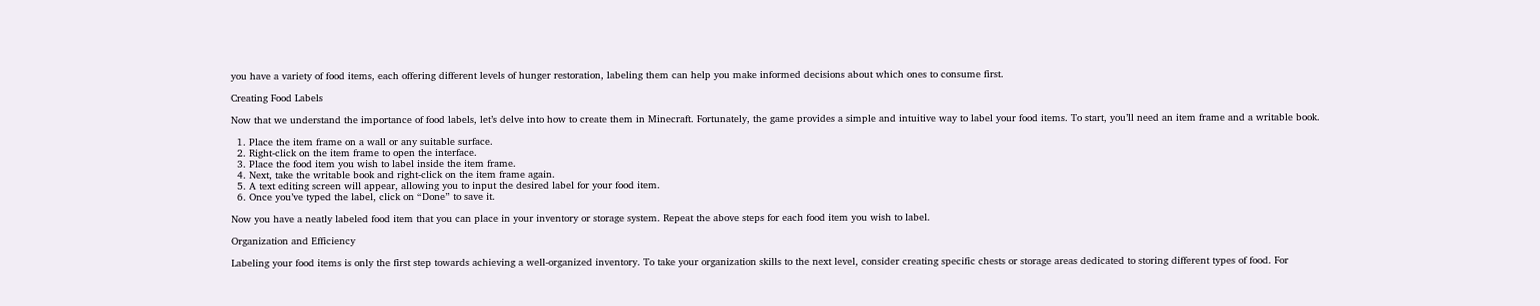you have a variety of food items, each offering different levels of hunger restoration, labeling them can help you make informed decisions about which ones to consume first.

Creating Food Labels

Now that we understand the importance of food labels, let’s delve into how to create them in Minecraft. Fortunately, the game provides a simple and intuitive way to label your food items. To start, you’ll need an item frame and a writable book.

  1. Place the item frame on a wall or any suitable surface.
  2. Right-click on the item frame to open the interface.
  3. Place the food item you wish to label inside the item frame.
  4. Next, take the writable book and right-click on the item frame again.
  5. A text editing screen will appear, allowing you to input the desired label for your food item.
  6. Once you’ve typed the label, click on “Done” to save it.

Now you have a neatly labeled food item that you can place in your inventory or storage system. Repeat the above steps for each food item you wish to label.

Organization and Efficiency

Labeling your food items is only the first step towards achieving a well-organized inventory. To take your organization skills to the next level, consider creating specific chests or storage areas dedicated to storing different types of food. For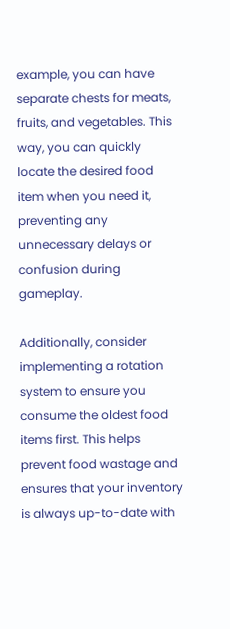example, you can have separate chests for meats, fruits, and vegetables. This way, you can quickly locate the desired food item when you need it, preventing any unnecessary delays or confusion during gameplay.

Additionally, consider implementing a rotation system to ensure you consume the oldest food items first. This helps prevent food wastage and ensures that your inventory is always up-to-date with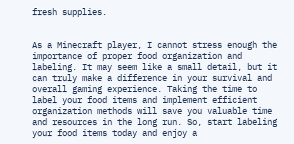fresh supplies.


As a Minecraft player, I cannot stress enough the importance of proper food organization and labeling. It may seem like a small detail, but it can truly make a difference in your survival and overall gaming experience. Taking the time to label your food items and implement efficient organization methods will save you valuable time and resources in the long run. So, start labeling your food items today and enjoy a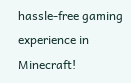hassle-free gaming experience in Minecraft!